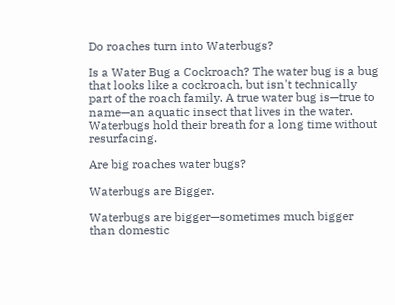Do roaches turn into Waterbugs?

Is a Water Bug a Cockroach? The water bug is a bug that looks like a cockroach, but isn't technically part of the roach family. A true water bug is—true to name—an aquatic insect that lives in the water. Waterbugs hold their breath for a long time without resurfacing.

Are big roaches water bugs?

Waterbugs are Bigger.

Waterbugs are bigger—sometimes much bigger than domestic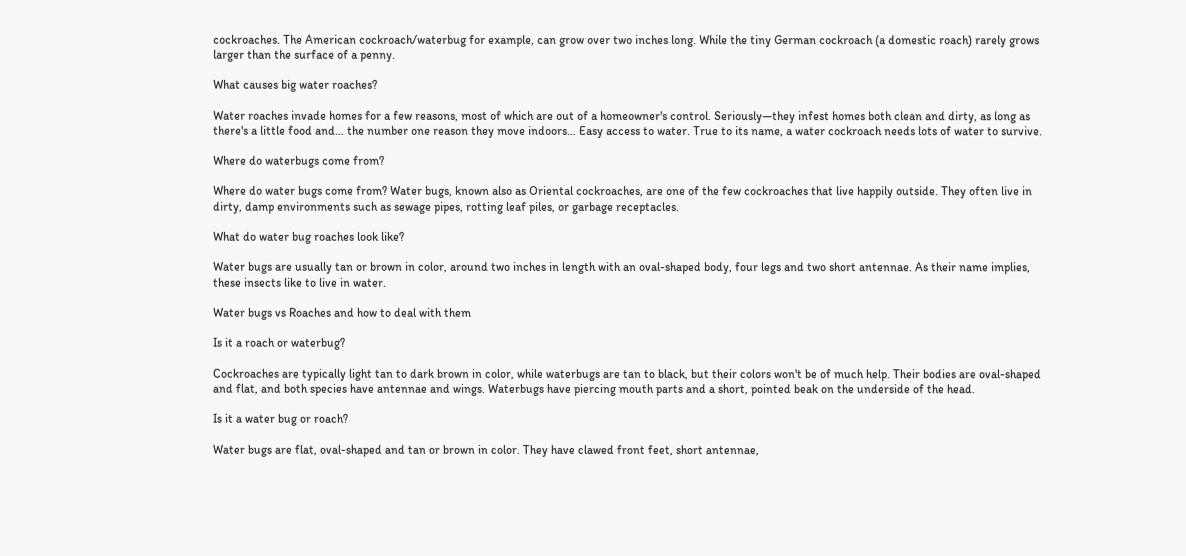cockroaches. The American cockroach/waterbug for example, can grow over two inches long. While the tiny German cockroach (a domestic roach) rarely grows larger than the surface of a penny.

What causes big water roaches?

Water roaches invade homes for a few reasons, most of which are out of a homeowner's control. Seriously—they infest homes both clean and dirty, as long as there's a little food and… the number one reason they move indoors… Easy access to water. True to its name, a water cockroach needs lots of water to survive.

Where do waterbugs come from?

Where do water bugs come from? Water bugs, known also as Oriental cockroaches, are one of the few cockroaches that live happily outside. They often live in dirty, damp environments such as sewage pipes, rotting leaf piles, or garbage receptacles.

What do water bug roaches look like?

Water bugs are usually tan or brown in color, around two inches in length with an oval-shaped body, four legs and two short antennae. As their name implies, these insects like to live in water.

Water bugs vs Roaches and how to deal with them

Is it a roach or waterbug?

Cockroaches are typically light tan to dark brown in color, while waterbugs are tan to black, but their colors won't be of much help. Their bodies are oval-shaped and flat, and both species have antennae and wings. Waterbugs have piercing mouth parts and a short, pointed beak on the underside of the head.

Is it a water bug or roach?

Water bugs are flat, oval-shaped and tan or brown in color. They have clawed front feet, short antennae,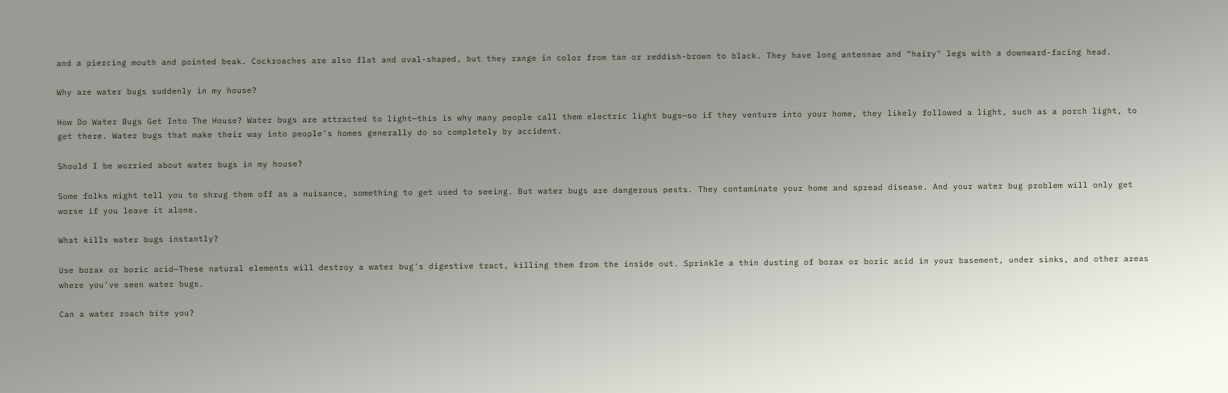and a piercing mouth and pointed beak. Cockroaches are also flat and oval-shaped, but they range in color from tan or reddish-brown to black. They have long antennae and “hairy" legs with a downward-facing head.

Why are water bugs suddenly in my house?

How Do Water Bugs Get Into The House? Water bugs are attracted to light—this is why many people call them electric light bugs—so if they venture into your home, they likely followed a light, such as a porch light, to get there. Water bugs that make their way into people's homes generally do so completely by accident.

Should I be worried about water bugs in my house?

Some folks might tell you to shrug them off as a nuisance, something to get used to seeing. But water bugs are dangerous pests. They contaminate your home and spread disease. And your water bug problem will only get worse if you leave it alone.

What kills water bugs instantly?

Use borax or boric acid—These natural elements will destroy a water bug's digestive tract, killing them from the inside out. Sprinkle a thin dusting of borax or boric acid in your basement, under sinks, and other areas where you've seen water bugs.

Can a water roach bite you?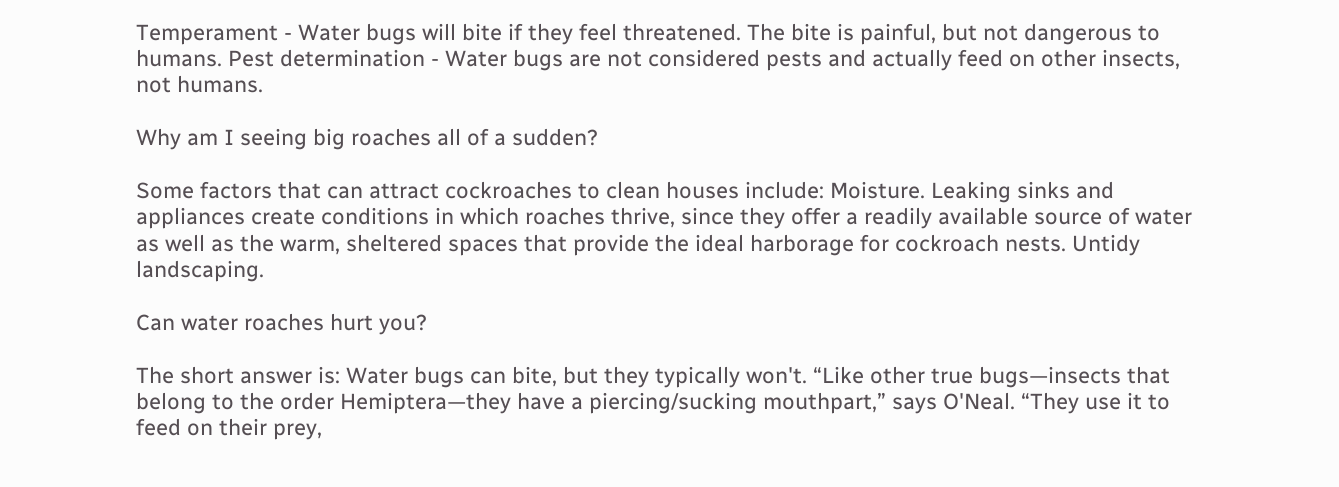Temperament - Water bugs will bite if they feel threatened. The bite is painful, but not dangerous to humans. Pest determination - Water bugs are not considered pests and actually feed on other insects, not humans.

Why am I seeing big roaches all of a sudden?

Some factors that can attract cockroaches to clean houses include: Moisture. Leaking sinks and appliances create conditions in which roaches thrive, since they offer a readily available source of water as well as the warm, sheltered spaces that provide the ideal harborage for cockroach nests. Untidy landscaping.

Can water roaches hurt you?

The short answer is: Water bugs can bite, but they typically won't. “Like other true bugs—insects that belong to the order Hemiptera—they have a piercing/sucking mouthpart,” says O'Neal. “They use it to feed on their prey,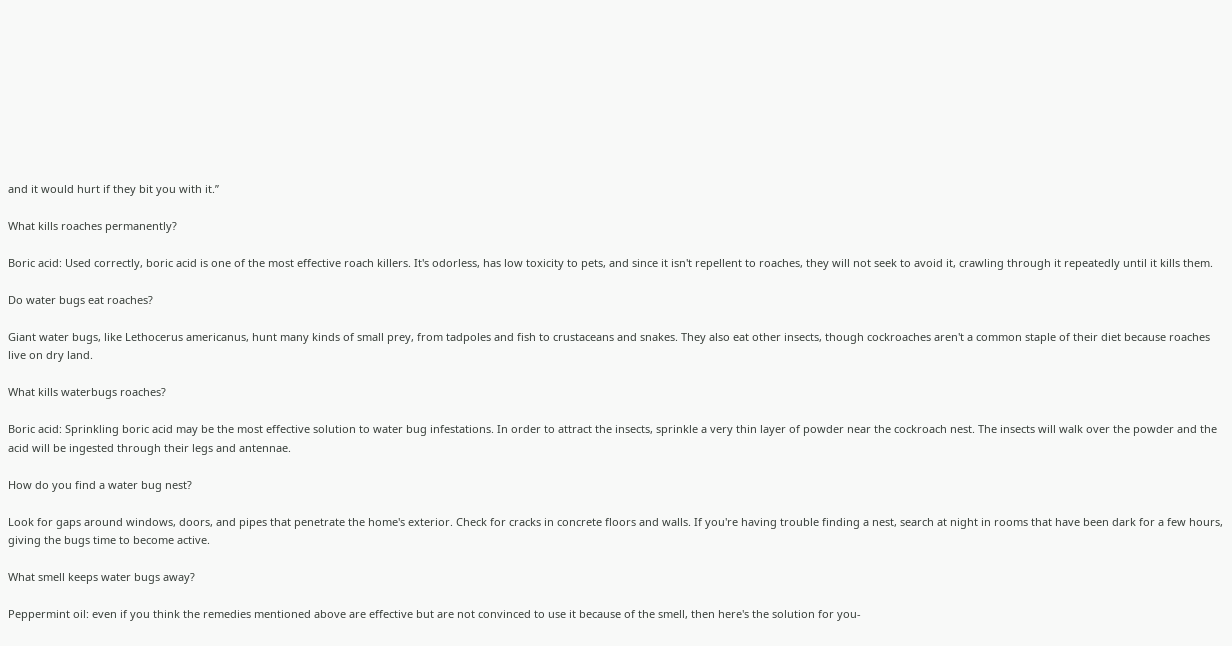and it would hurt if they bit you with it.”

What kills roaches permanently?

Boric acid: Used correctly, boric acid is one of the most effective roach killers. It's odorless, has low toxicity to pets, and since it isn't repellent to roaches, they will not seek to avoid it, crawling through it repeatedly until it kills them.

Do water bugs eat roaches?

Giant water bugs, like Lethocerus americanus, hunt many kinds of small prey, from tadpoles and fish to crustaceans and snakes. They also eat other insects, though cockroaches aren't a common staple of their diet because roaches live on dry land.

What kills waterbugs roaches?

Boric acid: Sprinkling boric acid may be the most effective solution to water bug infestations. In order to attract the insects, sprinkle a very thin layer of powder near the cockroach nest. The insects will walk over the powder and the acid will be ingested through their legs and antennae.

How do you find a water bug nest?

Look for gaps around windows, doors, and pipes that penetrate the home's exterior. Check for cracks in concrete floors and walls. If you're having trouble finding a nest, search at night in rooms that have been dark for a few hours, giving the bugs time to become active.

What smell keeps water bugs away?

Peppermint oil: even if you think the remedies mentioned above are effective but are not convinced to use it because of the smell, then here's the solution for you-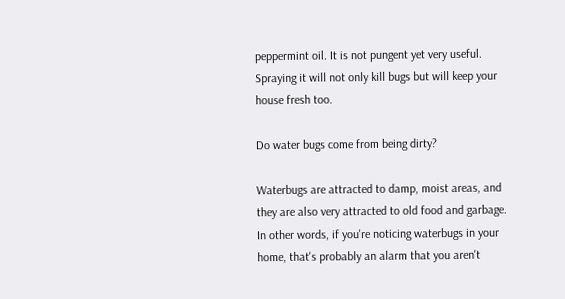peppermint oil. It is not pungent yet very useful. Spraying it will not only kill bugs but will keep your house fresh too.

Do water bugs come from being dirty?

Waterbugs are attracted to damp, moist areas, and they are also very attracted to old food and garbage. In other words, if you're noticing waterbugs in your home, that's probably an alarm that you aren't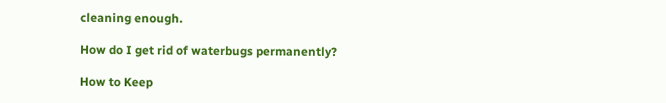cleaning enough.

How do I get rid of waterbugs permanently?

How to Keep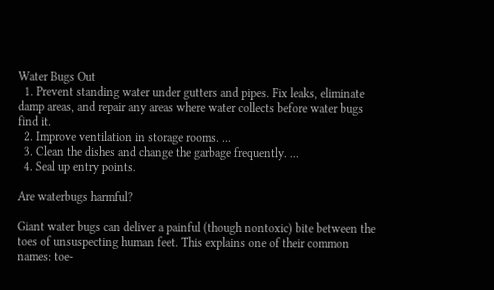Water Bugs Out
  1. Prevent standing water under gutters and pipes. Fix leaks, eliminate damp areas, and repair any areas where water collects before water bugs find it.
  2. Improve ventilation in storage rooms. ...
  3. Clean the dishes and change the garbage frequently. ...
  4. Seal up entry points.

Are waterbugs harmful?

Giant water bugs can deliver a painful (though nontoxic) bite between the toes of unsuspecting human feet. This explains one of their common names: toe-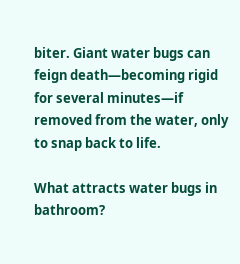biter. Giant water bugs can feign death—becoming rigid for several minutes—if removed from the water, only to snap back to life.

What attracts water bugs in bathroom?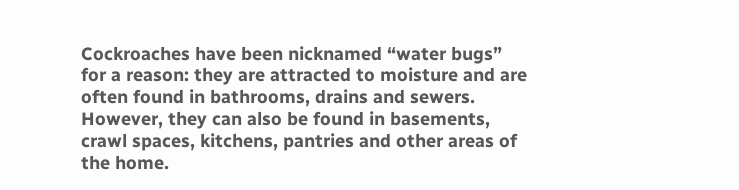Cockroaches have been nicknamed “water bugs” for a reason: they are attracted to moisture and are often found in bathrooms, drains and sewers. However, they can also be found in basements, crawl spaces, kitchens, pantries and other areas of the home.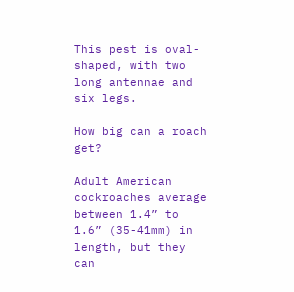This pest is oval-shaped, with two long antennae and six legs.

How big can a roach get?

Adult American cockroaches average between 1.4” to 1.6” (35-41mm) in length, but they can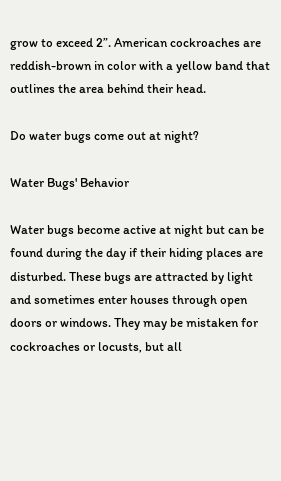grow to exceed 2”. American cockroaches are reddish-brown in color with a yellow band that outlines the area behind their head.

Do water bugs come out at night?

Water Bugs' Behavior

Water bugs become active at night but can be found during the day if their hiding places are disturbed. These bugs are attracted by light and sometimes enter houses through open doors or windows. They may be mistaken for cockroaches or locusts, but all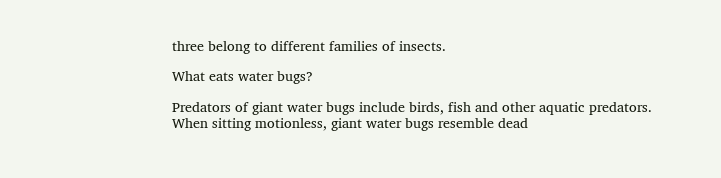three belong to different families of insects.

What eats water bugs?

Predators of giant water bugs include birds, fish and other aquatic predators. When sitting motionless, giant water bugs resemble dead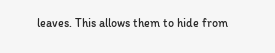leaves. This allows them to hide from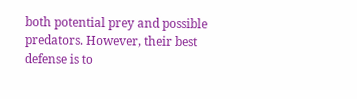both potential prey and possible predators. However, their best defense is to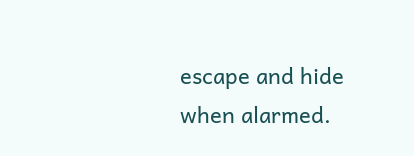escape and hide when alarmed.